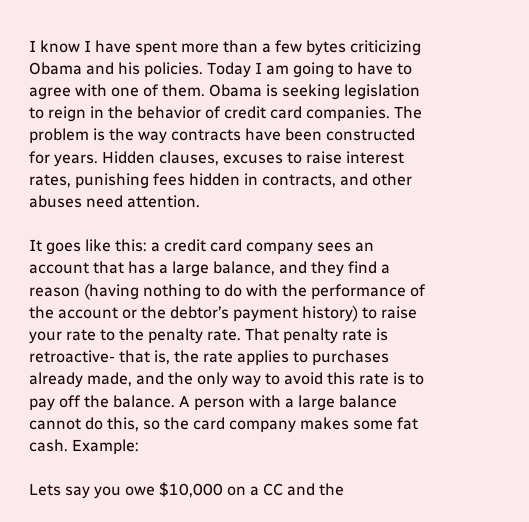I know I have spent more than a few bytes criticizing Obama and his policies. Today I am going to have to agree with one of them. Obama is seeking legislation to reign in the behavior of credit card companies. The problem is the way contracts have been constructed for years. Hidden clauses, excuses to raise interest rates, punishing fees hidden in contracts, and other abuses need attention.

It goes like this: a credit card company sees an account that has a large balance, and they find a reason (having nothing to do with the performance of the account or the debtor’s payment history) to raise your rate to the penalty rate. That penalty rate is retroactive- that is, the rate applies to purchases already made, and the only way to avoid this rate is to pay off the balance. A person with a large balance cannot do this, so the card company makes some fat cash. Example:

Lets say you owe $10,000 on a CC and the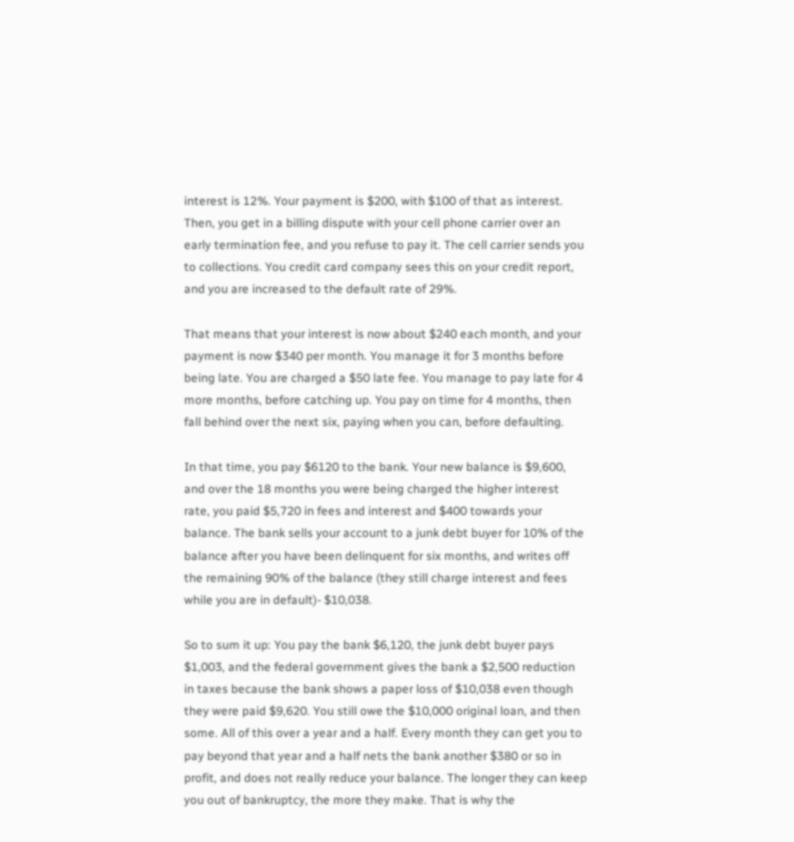interest is 12%. Your payment is $200, with $100 of that as interest. Then, you get in a billing dispute with your cell phone carrier over an early termination fee, and you refuse to pay it. The cell carrier sends you to collections. You credit card company sees this on your credit report, and you are increased to the default rate of 29%.

That means that your interest is now about $240 each month, and your payment is now $340 per month. You manage it for 3 months before being late. You are charged a $50 late fee. You manage to pay late for 4 more months, before catching up. You pay on time for 4 months, then fall behind over the next six, paying when you can, before defaulting.

In that time, you pay $6120 to the bank. Your new balance is $9,600, and over the 18 months you were being charged the higher interest rate, you paid $5,720 in fees and interest and $400 towards your balance. The bank sells your account to a junk debt buyer for 10% of the balance after you have been delinquent for six months, and writes off the remaining 90% of the balance (they still charge interest and fees while you are in default)- $10,038.

So to sum it up: You pay the bank $6,120, the junk debt buyer pays $1,003, and the federal government gives the bank a $2,500 reduction in taxes because the bank shows a paper loss of $10,038 even though they were paid $9,620. You still owe the $10,000 original loan, and then some. All of this over a year and a half. Every month they can get you to pay beyond that year and a half nets the bank another $380 or so in profit, and does not really reduce your balance. The longer they can keep you out of bankruptcy, the more they make. That is why the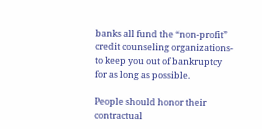banks all fund the “non-profit” credit counseling organizations- to keep you out of bankruptcy for as long as possible.

People should honor their contractual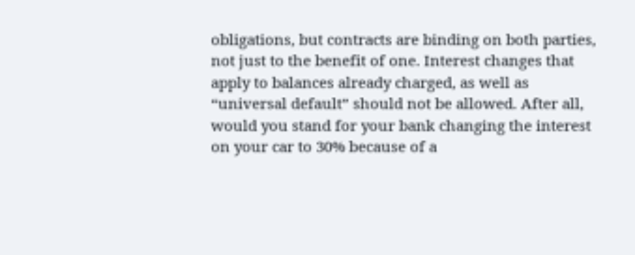obligations, but contracts are binding on both parties, not just to the benefit of one. Interest changes that apply to balances already charged, as well as “universal default” should not be allowed. After all, would you stand for your bank changing the interest on your car to 30% because of a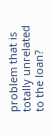problem that is totally unrelated to the loan?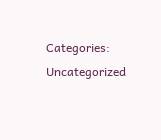Categories: Uncategorized